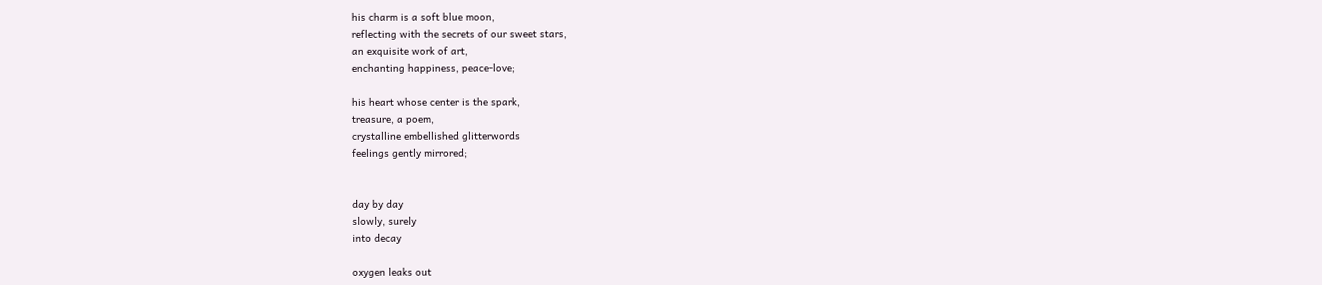his charm is a soft blue moon,
reflecting with the secrets of our sweet stars,
an exquisite work of art,
enchanting happiness, peace-love;

his heart whose center is the spark,
treasure, a poem,
crystalline embellished glitterwords
feelings gently mirrored;


day by day
slowly, surely
into decay

oxygen leaks out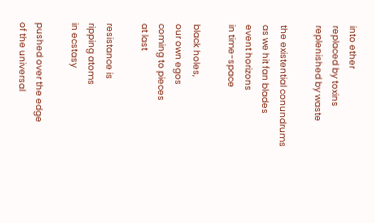into ether
replaced by toxins
replenished by waste

the existential conundrums
as we hit fan blades
event horizons
in time-space

black holes,
our own egos
coming to pieces
at last

resistance is
ripping atoms
in ecstasy

pushed over the edge
of the universal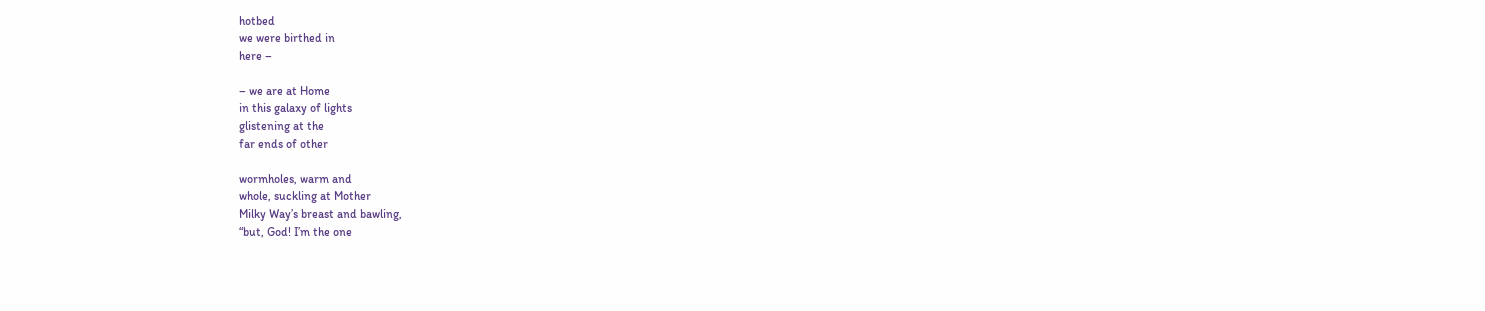hotbed
we were birthed in
here –

– we are at Home
in this galaxy of lights
glistening at the
far ends of other

wormholes, warm and
whole, suckling at Mother
Milky Way’s breast and bawling,
“but, God! I’m the one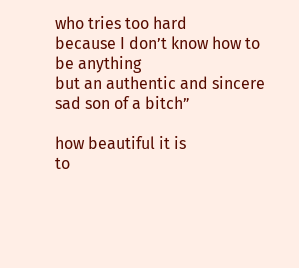who tries too hard
because I don’t know how to be anything
but an authentic and sincere
sad son of a bitch”

how beautiful it is
to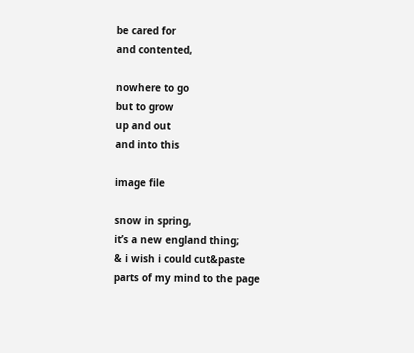be cared for
and contented,

nowhere to go
but to grow
up and out
and into this

image file

snow in spring,
it’s a new england thing;
& i wish i could cut&paste
parts of my mind to the page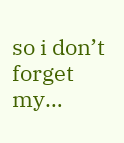so i don’t forget my…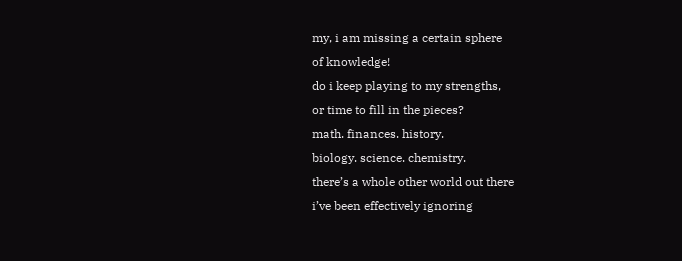my, i am missing a certain sphere
of knowledge!
do i keep playing to my strengths,
or time to fill in the pieces?
math. finances. history.
biology. science. chemistry.
there’s a whole other world out there
i’ve been effectively ignoring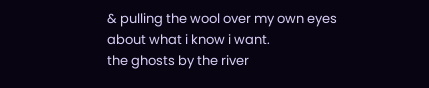& pulling the wool over my own eyes
about what i know i want.
the ghosts by the river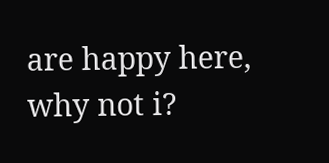are happy here,
why not i?